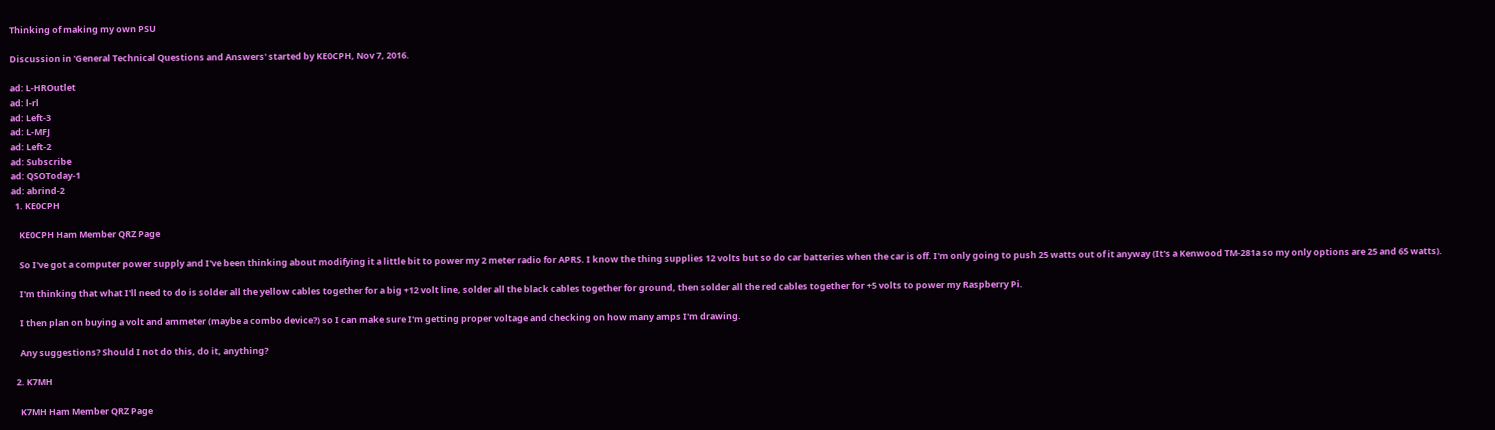Thinking of making my own PSU

Discussion in 'General Technical Questions and Answers' started by KE0CPH, Nov 7, 2016.

ad: L-HROutlet
ad: l-rl
ad: Left-3
ad: L-MFJ
ad: Left-2
ad: Subscribe
ad: QSOToday-1
ad: abrind-2
  1. KE0CPH

    KE0CPH Ham Member QRZ Page

    So I've got a computer power supply and I've been thinking about modifying it a little bit to power my 2 meter radio for APRS. I know the thing supplies 12 volts but so do car batteries when the car is off. I'm only going to push 25 watts out of it anyway (It's a Kenwood TM-281a so my only options are 25 and 65 watts).

    I'm thinking that what I'll need to do is solder all the yellow cables together for a big +12 volt line, solder all the black cables together for ground, then solder all the red cables together for +5 volts to power my Raspberry Pi.

    I then plan on buying a volt and ammeter (maybe a combo device?) so I can make sure I'm getting proper voltage and checking on how many amps I'm drawing.

    Any suggestions? Should I not do this, do it, anything?

  2. K7MH

    K7MH Ham Member QRZ Page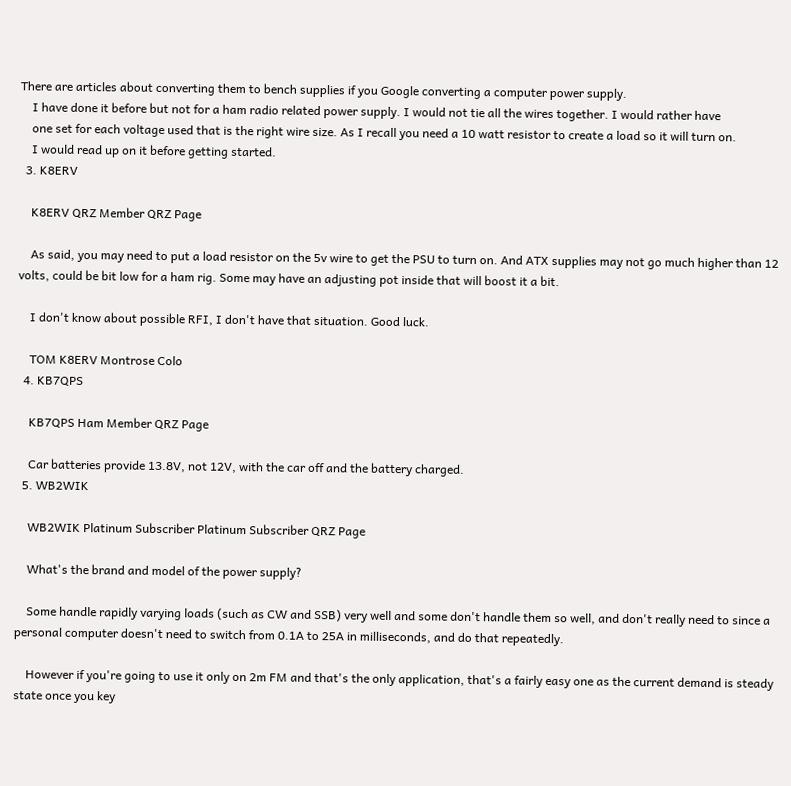There are articles about converting them to bench supplies if you Google converting a computer power supply.
    I have done it before but not for a ham radio related power supply. I would not tie all the wires together. I would rather have
    one set for each voltage used that is the right wire size. As I recall you need a 10 watt resistor to create a load so it will turn on.
    I would read up on it before getting started.
  3. K8ERV

    K8ERV QRZ Member QRZ Page

    As said, you may need to put a load resistor on the 5v wire to get the PSU to turn on. And ATX supplies may not go much higher than 12 volts, could be bit low for a ham rig. Some may have an adjusting pot inside that will boost it a bit.

    I don't know about possible RFI, I don't have that situation. Good luck.

    TOM K8ERV Montrose Colo
  4. KB7QPS

    KB7QPS Ham Member QRZ Page

    Car batteries provide 13.8V, not 12V, with the car off and the battery charged.
  5. WB2WIK

    WB2WIK Platinum Subscriber Platinum Subscriber QRZ Page

    What's the brand and model of the power supply?

    Some handle rapidly varying loads (such as CW and SSB) very well and some don't handle them so well, and don't really need to since a personal computer doesn't need to switch from 0.1A to 25A in milliseconds, and do that repeatedly.

    However if you're going to use it only on 2m FM and that's the only application, that's a fairly easy one as the current demand is steady state once you key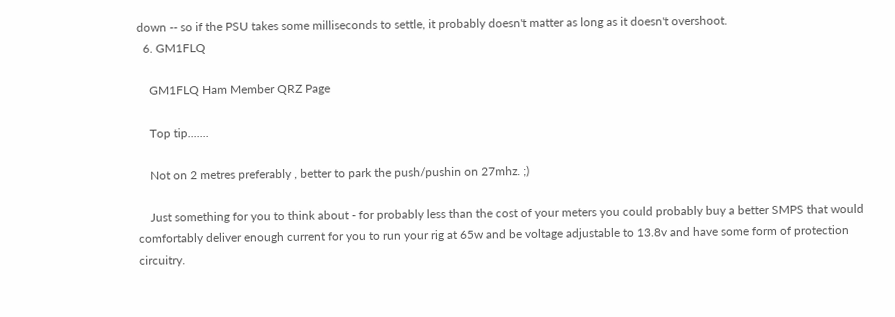down -- so if the PSU takes some milliseconds to settle, it probably doesn't matter as long as it doesn't overshoot.
  6. GM1FLQ

    GM1FLQ Ham Member QRZ Page

    Top tip.......

    Not on 2 metres preferably , better to park the push/pushin on 27mhz. ;)

    Just something for you to think about - for probably less than the cost of your meters you could probably buy a better SMPS that would comfortably deliver enough current for you to run your rig at 65w and be voltage adjustable to 13.8v and have some form of protection circuitry.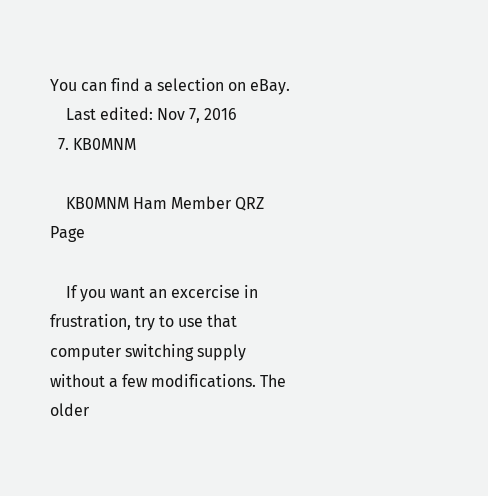You can find a selection on eBay.
    Last edited: Nov 7, 2016
  7. KB0MNM

    KB0MNM Ham Member QRZ Page

    If you want an excercise in frustration, try to use that computer switching supply without a few modifications. The older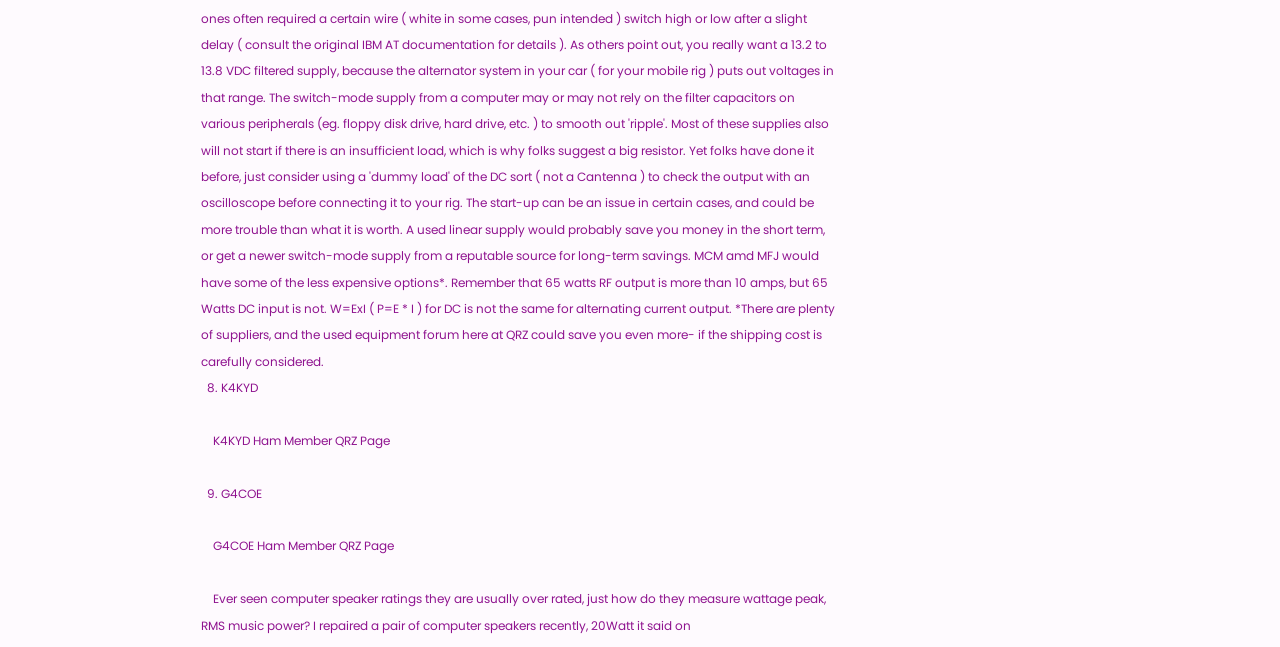ones often required a certain wire ( white in some cases, pun intended ) switch high or low after a slight delay ( consult the original IBM AT documentation for details ). As others point out, you really want a 13.2 to 13.8 VDC filtered supply, because the alternator system in your car ( for your mobile rig ) puts out voltages in that range. The switch-mode supply from a computer may or may not rely on the filter capacitors on various peripherals (eg. floppy disk drive, hard drive, etc. ) to smooth out 'ripple'. Most of these supplies also will not start if there is an insufficient load, which is why folks suggest a big resistor. Yet folks have done it before, just consider using a 'dummy load' of the DC sort ( not a Cantenna ) to check the output with an oscilloscope before connecting it to your rig. The start-up can be an issue in certain cases, and could be more trouble than what it is worth. A used linear supply would probably save you money in the short term, or get a newer switch-mode supply from a reputable source for long-term savings. MCM amd MFJ would have some of the less expensive options*. Remember that 65 watts RF output is more than 10 amps, but 65 Watts DC input is not. W=ExI ( P=E * I ) for DC is not the same for alternating current output. *There are plenty of suppliers, and the used equipment forum here at QRZ could save you even more- if the shipping cost is carefully considered.
  8. K4KYD

    K4KYD Ham Member QRZ Page

  9. G4COE

    G4COE Ham Member QRZ Page

    Ever seen computer speaker ratings they are usually over rated, just how do they measure wattage peak, RMS music power? I repaired a pair of computer speakers recently, 20Watt it said on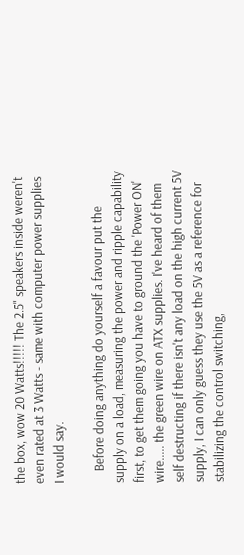the box, wow 20 Watts!!!!! The 2.5" speakers inside weren't even rated at 3 Watts - same with computer power supplies I would say.

    Before doing anything do yourself a favour put the supply on a load, measuring the power and ripple capability first, to get them going you have to ground the 'Power ON' wire..... the green wire on ATX supplies. I've heard of them self destructing if there isn't any load on the high current 5V supply, I can only guess they use the 5V as a reference for stabilizing the control switching,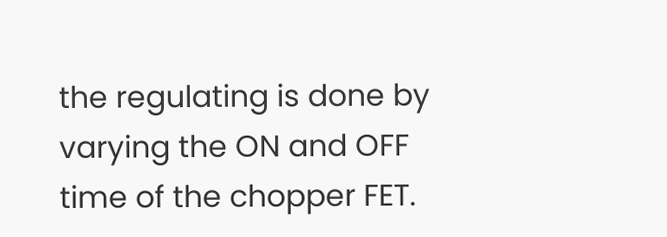the regulating is done by varying the ON and OFF time of the chopper FET.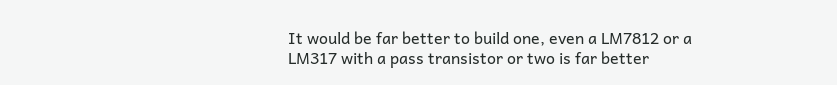It would be far better to build one, even a LM7812 or a LM317 with a pass transistor or two is far better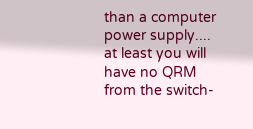than a computer power supply.... at least you will have no QRM from the switch-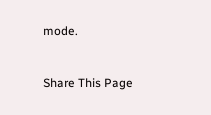mode.


Share This Page